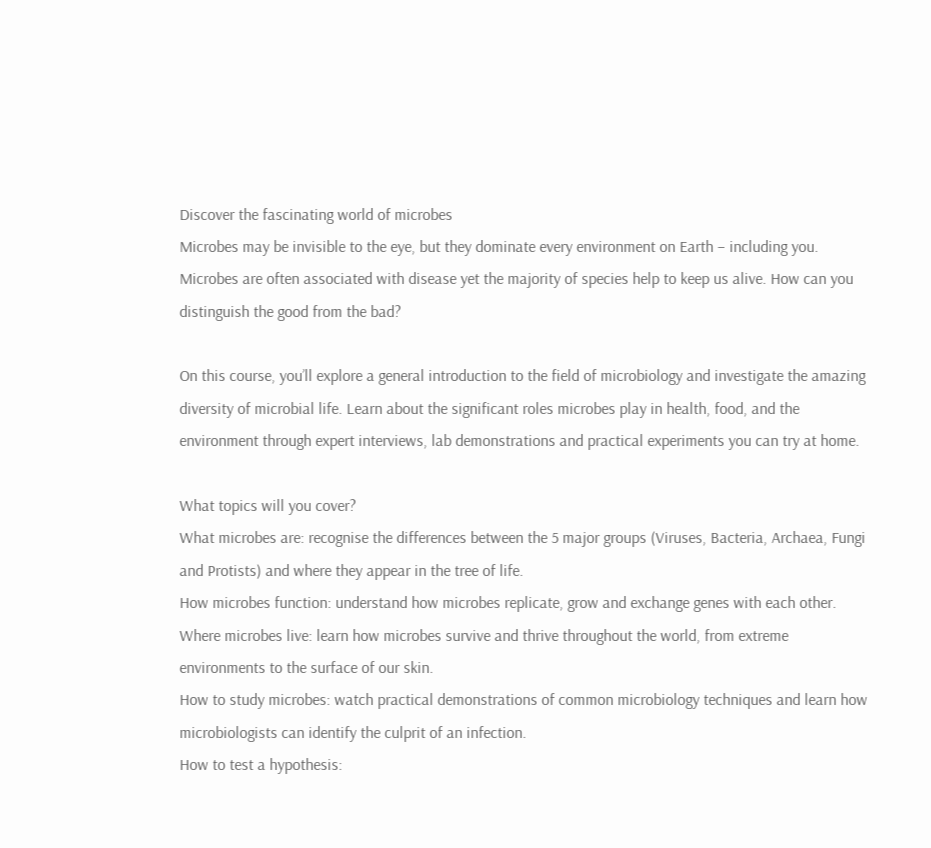Discover the fascinating world of microbes
Microbes may be invisible to the eye, but they dominate every environment on Earth – including you. Microbes are often associated with disease yet the majority of species help to keep us alive. How can you distinguish the good from the bad?

On this course, you’ll explore a general introduction to the field of microbiology and investigate the amazing diversity of microbial life. Learn about the significant roles microbes play in health, food, and the environment through expert interviews, lab demonstrations and practical experiments you can try at home.

What topics will you cover?
What microbes are: recognise the differences between the 5 major groups (Viruses, Bacteria, Archaea, Fungi and Protists) and where they appear in the tree of life.
How microbes function: understand how microbes replicate, grow and exchange genes with each other.
Where microbes live: learn how microbes survive and thrive throughout the world, from extreme environments to the surface of our skin.
How to study microbes: watch practical demonstrations of common microbiology techniques and learn how microbiologists can identify the culprit of an infection.
How to test a hypothesis: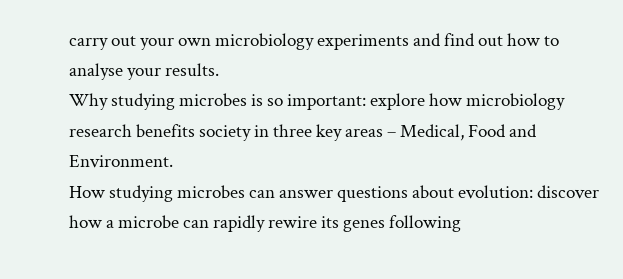carry out your own microbiology experiments and find out how to analyse your results.
Why studying microbes is so important: explore how microbiology research benefits society in three key areas – Medical, Food and Environment.
How studying microbes can answer questions about evolution: discover how a microbe can rapidly rewire its genes following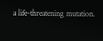a life-threatening mutation.